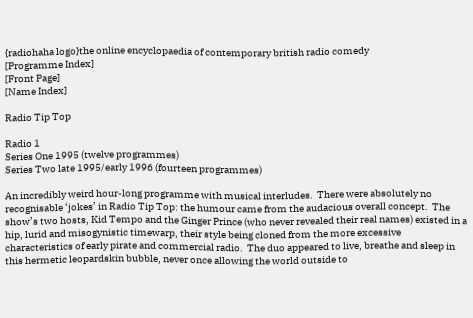{radiohaha logo}the online encyclopaedia of contemporary british radio comedy
[Programme Index]
[Front Page]
[Name Index]

Radio Tip Top

Radio 1
Series One 1995 (twelve programmes)
Series Two late 1995/early 1996 (fourteen programmes)

An incredibly weird hour-long programme with musical interludes.  There were absolutely no recognisable ‘jokes’ in Radio Tip Top: the humour came from the audacious overall concept.  The show’s two hosts, Kid Tempo and the Ginger Prince (who never revealed their real names) existed in a hip, lurid and misogynistic timewarp, their style being cloned from the more excessive characteristics of early pirate and commercial radio.  The duo appeared to live, breathe and sleep in this hermetic leopardskin bubble, never once allowing the world outside to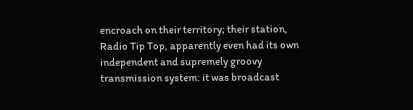encroach on their territory; their station, Radio Tip Top, apparently even had its own independent and supremely groovy transmission system: it was broadcast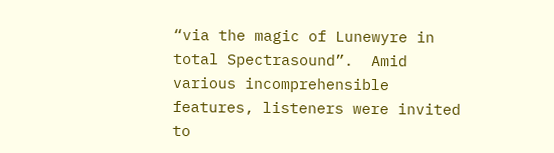“via the magic of Lunewyre in total Spectrasound”.  Amid various incomprehensible features, listeners were invited to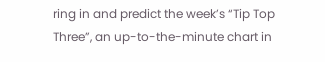ring in and predict the week’s “Tip Top Three”, an up-to-the-minute chart in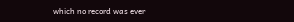which no record was ever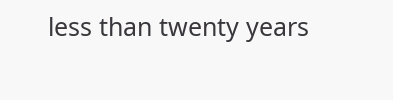less than twenty years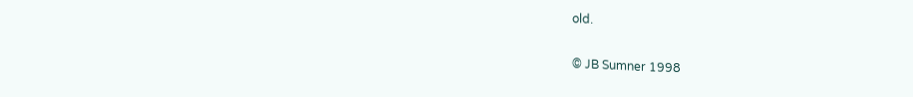old.

© JB Sumner 1998